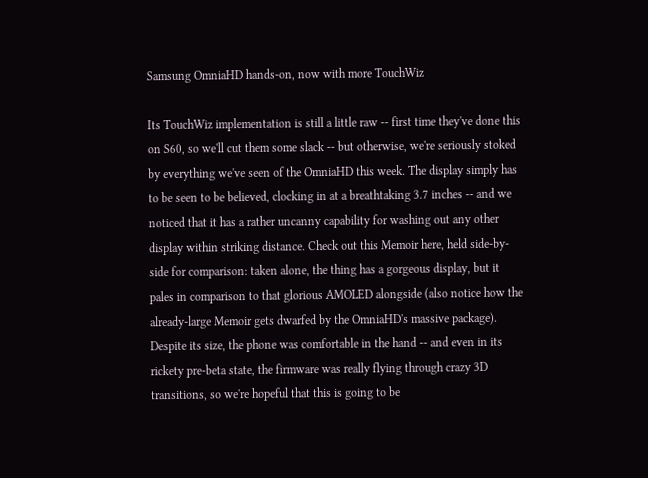Samsung OmniaHD hands-on, now with more TouchWiz

Its TouchWiz implementation is still a little raw -- first time they've done this on S60, so we'll cut them some slack -- but otherwise, we're seriously stoked by everything we've seen of the OmniaHD this week. The display simply has to be seen to be believed, clocking in at a breathtaking 3.7 inches -- and we noticed that it has a rather uncanny capability for washing out any other display within striking distance. Check out this Memoir here, held side-by-side for comparison: taken alone, the thing has a gorgeous display, but it pales in comparison to that glorious AMOLED alongside (also notice how the already-large Memoir gets dwarfed by the OmniaHD's massive package). Despite its size, the phone was comfortable in the hand -- and even in its rickety pre-beta state, the firmware was really flying through crazy 3D transitions, so we're hopeful that this is going to be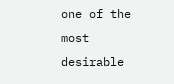one of the most desirable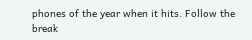phones of the year when it hits. Follow the break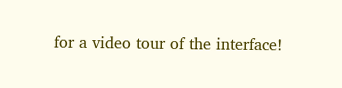for a video tour of the interface!